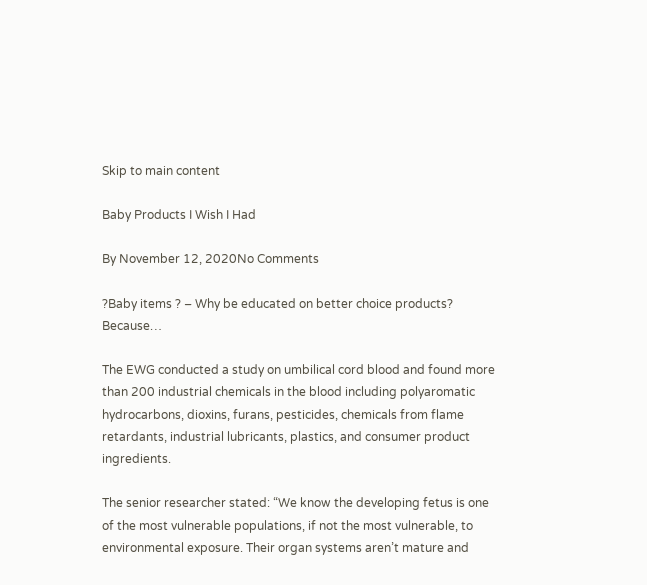Skip to main content

Baby Products I Wish I Had

By November 12, 2020No Comments

?Baby items ? – Why be educated on better choice products? Because…

The EWG conducted a study on umbilical cord blood and found more than 200 industrial chemicals in the blood including polyaromatic hydrocarbons, dioxins, furans, pesticides, chemicals from flame retardants, industrial lubricants, plastics, and consumer product ingredients.

The senior researcher stated: “We know the developing fetus is one of the most vulnerable populations, if not the most vulnerable, to environmental exposure. Their organ systems aren’t mature and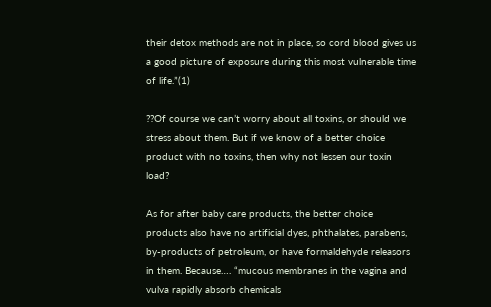their detox methods are not in place, so cord blood gives us a good picture of exposure during this most vulnerable time of life.”(1)

??Of course we can’t worry about all toxins, or should we stress about them. But if we know of a better choice product with no toxins, then why not lessen our toxin load?

As for after baby care products, the better choice products also have no artificial dyes, phthalates, parabens, by-products of petroleum, or have formaldehyde releasors in them. Because…. “mucous membranes in the vagina and vulva rapidly absorb chemicals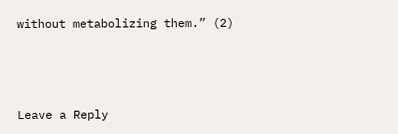without metabolizing them.” (2)



Leave a Reply